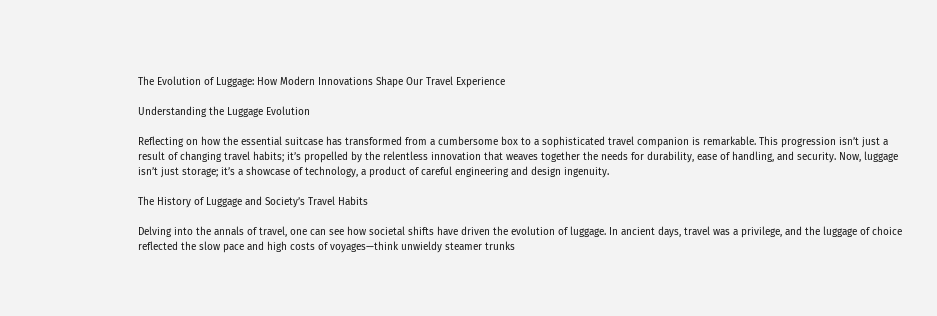The Evolution of Luggage: How Modern Innovations Shape Our Travel Experience

Understanding the Luggage Evolution

Reflecting on how the essential suitcase has transformed from a cumbersome box to a sophisticated travel companion is remarkable. This progression isn’t just a result of changing travel habits; it’s propelled by the relentless innovation that weaves together the needs for durability, ease of handling, and security. Now, luggage isn’t just storage; it’s a showcase of technology, a product of careful engineering and design ingenuity.

The History of Luggage and Society’s Travel Habits

Delving into the annals of travel, one can see how societal shifts have driven the evolution of luggage. In ancient days, travel was a privilege, and the luggage of choice reflected the slow pace and high costs of voyages—think unwieldy steamer trunks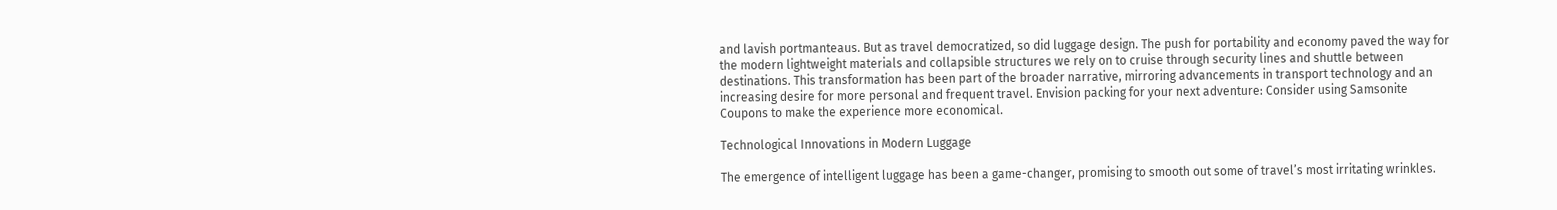and lavish portmanteaus. But as travel democratized, so did luggage design. The push for portability and economy paved the way for the modern lightweight materials and collapsible structures we rely on to cruise through security lines and shuttle between destinations. This transformation has been part of the broader narrative, mirroring advancements in transport technology and an increasing desire for more personal and frequent travel. Envision packing for your next adventure: Consider using Samsonite Coupons to make the experience more economical.

Technological Innovations in Modern Luggage

The emergence of intelligent luggage has been a game-changer, promising to smooth out some of travel’s most irritating wrinkles.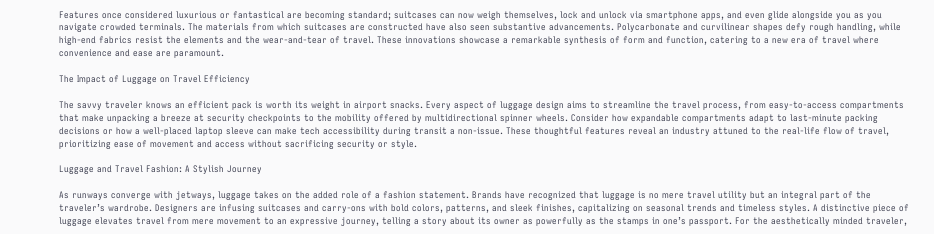Features once considered luxurious or fantastical are becoming standard; suitcases can now weigh themselves, lock and unlock via smartphone apps, and even glide alongside you as you navigate crowded terminals. The materials from which suitcases are constructed have also seen substantive advancements. Polycarbonate and curvilinear shapes defy rough handling, while high-end fabrics resist the elements and the wear-and-tear of travel. These innovations showcase a remarkable synthesis of form and function, catering to a new era of travel where convenience and ease are paramount.

The Impact of Luggage on Travel Efficiency

The savvy traveler knows an efficient pack is worth its weight in airport snacks. Every aspect of luggage design aims to streamline the travel process, from easy-to-access compartments that make unpacking a breeze at security checkpoints to the mobility offered by multidirectional spinner wheels. Consider how expandable compartments adapt to last-minute packing decisions or how a well-placed laptop sleeve can make tech accessibility during transit a non-issue. These thoughtful features reveal an industry attuned to the real-life flow of travel, prioritizing ease of movement and access without sacrificing security or style.

Luggage and Travel Fashion: A Stylish Journey

As runways converge with jetways, luggage takes on the added role of a fashion statement. Brands have recognized that luggage is no mere travel utility but an integral part of the traveler’s wardrobe. Designers are infusing suitcases and carry-ons with bold colors, patterns, and sleek finishes, capitalizing on seasonal trends and timeless styles. A distinctive piece of luggage elevates travel from mere movement to an expressive journey, telling a story about its owner as powerfully as the stamps in one’s passport. For the aesthetically minded traveler,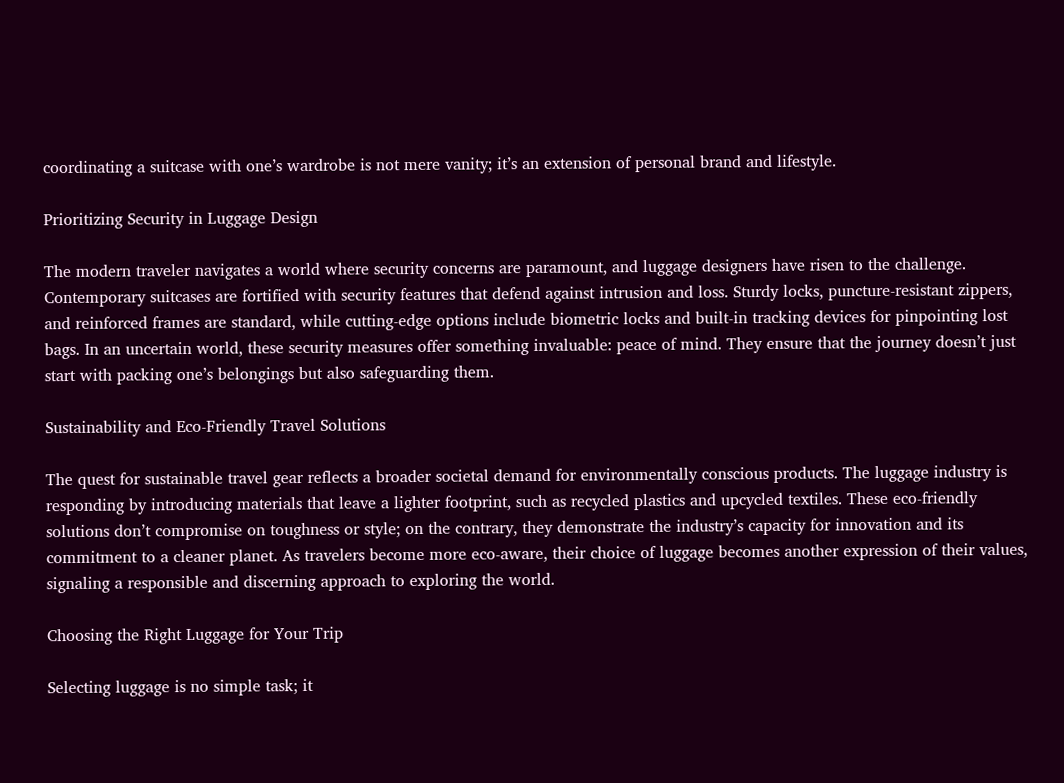coordinating a suitcase with one’s wardrobe is not mere vanity; it’s an extension of personal brand and lifestyle.

Prioritizing Security in Luggage Design

The modern traveler navigates a world where security concerns are paramount, and luggage designers have risen to the challenge. Contemporary suitcases are fortified with security features that defend against intrusion and loss. Sturdy locks, puncture-resistant zippers, and reinforced frames are standard, while cutting-edge options include biometric locks and built-in tracking devices for pinpointing lost bags. In an uncertain world, these security measures offer something invaluable: peace of mind. They ensure that the journey doesn’t just start with packing one’s belongings but also safeguarding them.

Sustainability and Eco-Friendly Travel Solutions

The quest for sustainable travel gear reflects a broader societal demand for environmentally conscious products. The luggage industry is responding by introducing materials that leave a lighter footprint, such as recycled plastics and upcycled textiles. These eco-friendly solutions don’t compromise on toughness or style; on the contrary, they demonstrate the industry’s capacity for innovation and its commitment to a cleaner planet. As travelers become more eco-aware, their choice of luggage becomes another expression of their values, signaling a responsible and discerning approach to exploring the world.

Choosing the Right Luggage for Your Trip

Selecting luggage is no simple task; it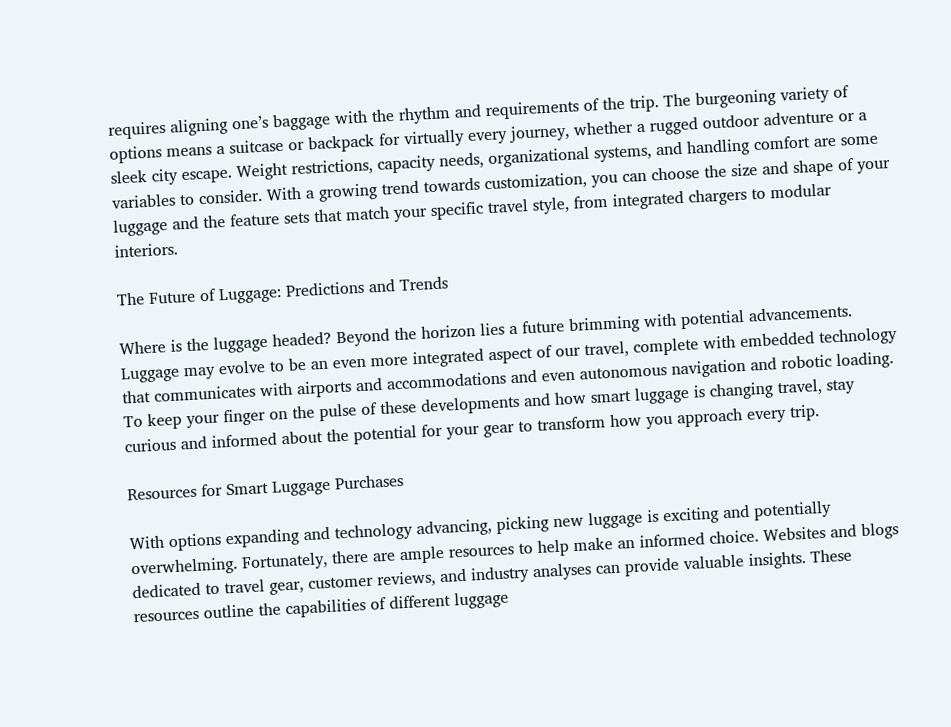requires aligning one’s baggage with the rhythm and requirements of the trip. The burgeoning variety of options means a suitcase or backpack for virtually every journey, whether a rugged outdoor adventure or a sleek city escape. Weight restrictions, capacity needs, organizational systems, and handling comfort are some variables to consider. With a growing trend towards customization, you can choose the size and shape of your luggage and the feature sets that match your specific travel style, from integrated chargers to modular interiors.

The Future of Luggage: Predictions and Trends

Where is the luggage headed? Beyond the horizon lies a future brimming with potential advancements. Luggage may evolve to be an even more integrated aspect of our travel, complete with embedded technology that communicates with airports and accommodations and even autonomous navigation and robotic loading. To keep your finger on the pulse of these developments and how smart luggage is changing travel, stay curious and informed about the potential for your gear to transform how you approach every trip.

Resources for Smart Luggage Purchases

With options expanding and technology advancing, picking new luggage is exciting and potentially overwhelming. Fortunately, there are ample resources to help make an informed choice. Websites and blogs dedicated to travel gear, customer reviews, and industry analyses can provide valuable insights. These resources outline the capabilities of different luggage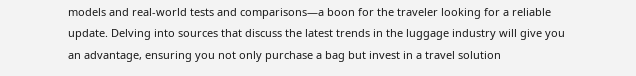models and real-world tests and comparisons—a boon for the traveler looking for a reliable update. Delving into sources that discuss the latest trends in the luggage industry will give you an advantage, ensuring you not only purchase a bag but invest in a travel solution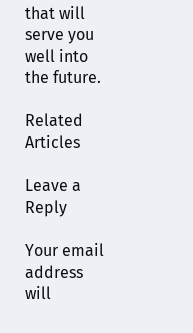that will serve you well into the future.

Related Articles

Leave a Reply

Your email address will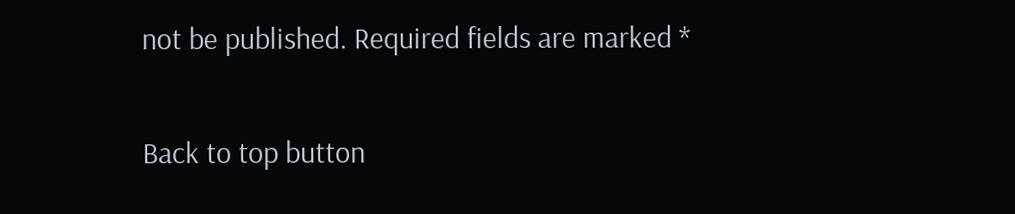not be published. Required fields are marked *

Back to top button